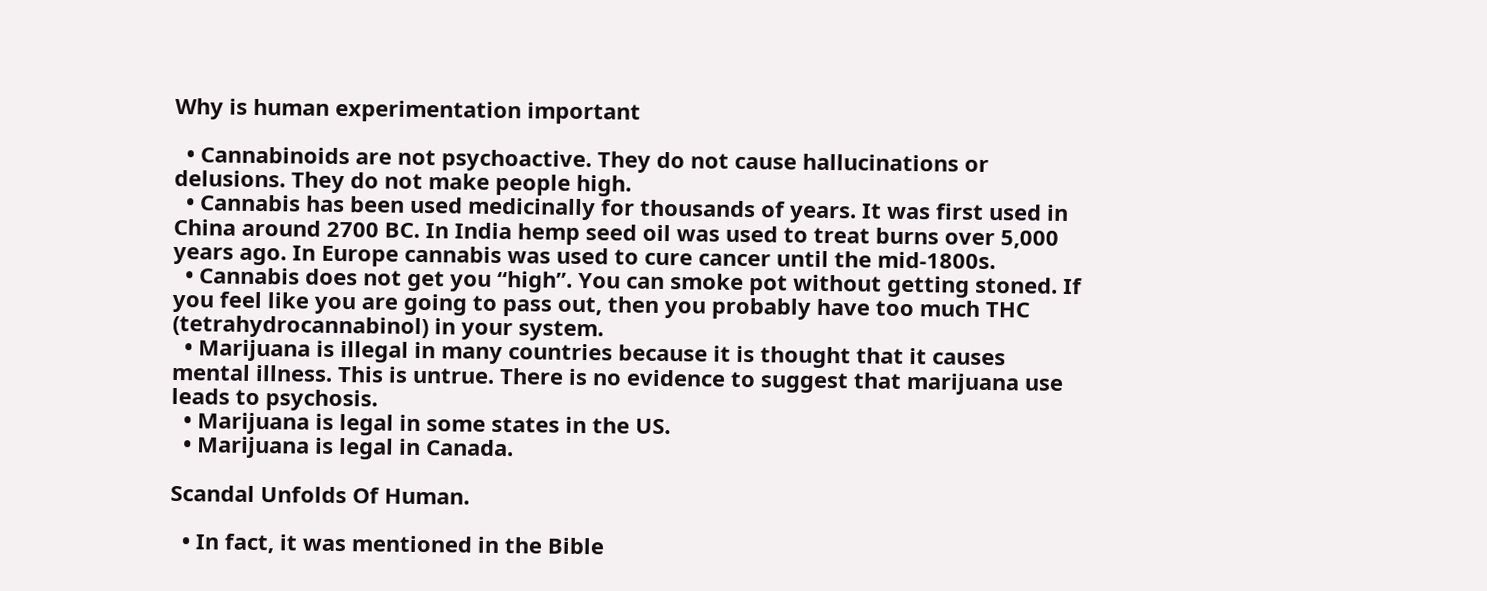Why is human experimentation important

  • Cannabinoids are not psychoactive. They do not cause hallucinations or delusions. They do not make people high.
  • Cannabis has been used medicinally for thousands of years. It was first used in China around 2700 BC. In India hemp seed oil was used to treat burns over 5,000 years ago. In Europe cannabis was used to cure cancer until the mid-1800s.
  • Cannabis does not get you “high”. You can smoke pot without getting stoned. If you feel like you are going to pass out, then you probably have too much THC (tetrahydrocannabinol) in your system.
  • Marijuana is illegal in many countries because it is thought that it causes mental illness. This is untrue. There is no evidence to suggest that marijuana use leads to psychosis.
  • Marijuana is legal in some states in the US.
  • Marijuana is legal in Canada.

Scandal Unfolds Of Human.

  • In fact, it was mentioned in the Bible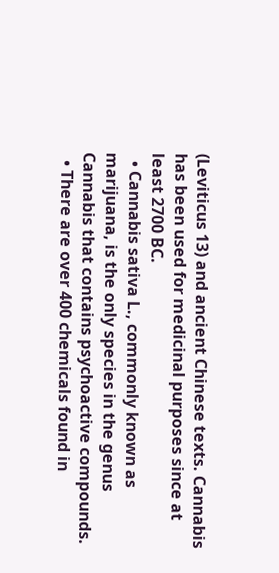(Leviticus 13) and ancient Chinese texts. Cannabis has been used for medicinal purposes since at least 2700 BC.
  • Cannabis sativa L., commonly known as marijuana, is the only species in the genus Cannabis that contains psychoactive compounds.
  • There are over 400 chemicals found in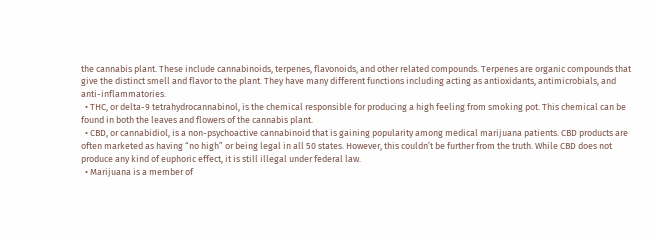the cannabis plant. These include cannabinoids, terpenes, flavonoids, and other related compounds. Terpenes are organic compounds that give the distinct smell and flavor to the plant. They have many different functions including acting as antioxidants, antimicrobials, and anti-inflammatories.
  • THC, or delta-9 tetrahydrocannabinol, is the chemical responsible for producing a high feeling from smoking pot. This chemical can be found in both the leaves and flowers of the cannabis plant.
  • CBD, or cannabidiol, is a non-psychoactive cannabinoid that is gaining popularity among medical marijuana patients. CBD products are often marketed as having “no high” or being legal in all 50 states. However, this couldn’t be further from the truth. While CBD does not produce any kind of euphoric effect, it is still illegal under federal law.
  • Marijuana is a member of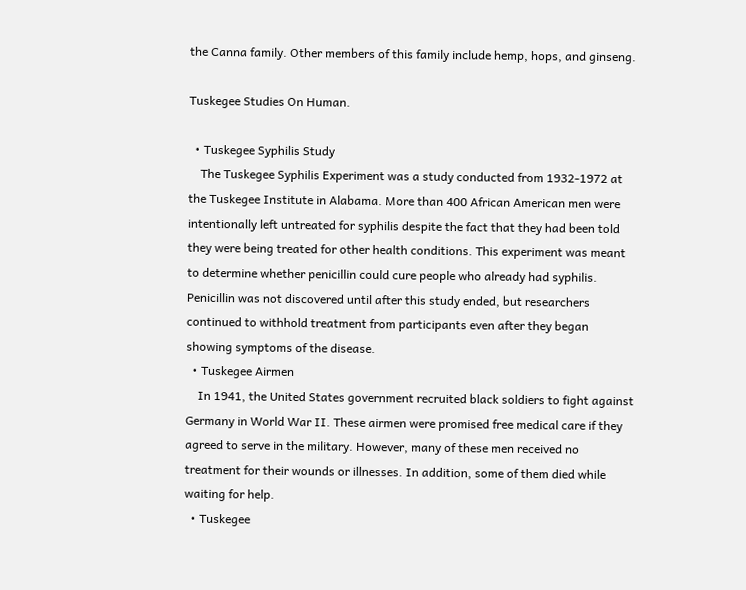the Canna family. Other members of this family include hemp, hops, and ginseng.

Tuskegee Studies On Human.

  • Tuskegee Syphilis Study
    The Tuskegee Syphilis Experiment was a study conducted from 1932-1972 at the Tuskegee Institute in Alabama. More than 400 African American men were intentionally left untreated for syphilis despite the fact that they had been told they were being treated for other health conditions. This experiment was meant to determine whether penicillin could cure people who already had syphilis. Penicillin was not discovered until after this study ended, but researchers continued to withhold treatment from participants even after they began showing symptoms of the disease.
  • Tuskegee Airmen
    In 1941, the United States government recruited black soldiers to fight against Germany in World War II. These airmen were promised free medical care if they agreed to serve in the military. However, many of these men received no treatment for their wounds or illnesses. In addition, some of them died while waiting for help.
  • Tuskegee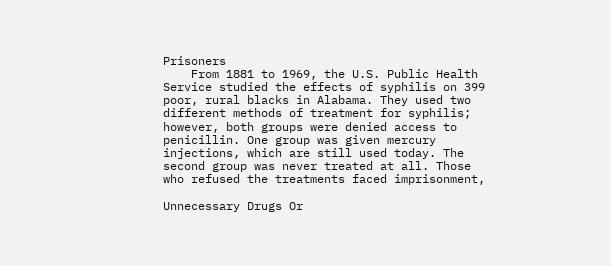Prisoners
    From 1881 to 1969, the U.S. Public Health Service studied the effects of syphilis on 399 poor, rural blacks in Alabama. They used two different methods of treatment for syphilis; however, both groups were denied access to penicillin. One group was given mercury injections, which are still used today. The second group was never treated at all. Those who refused the treatments faced imprisonment,

Unnecessary Drugs Or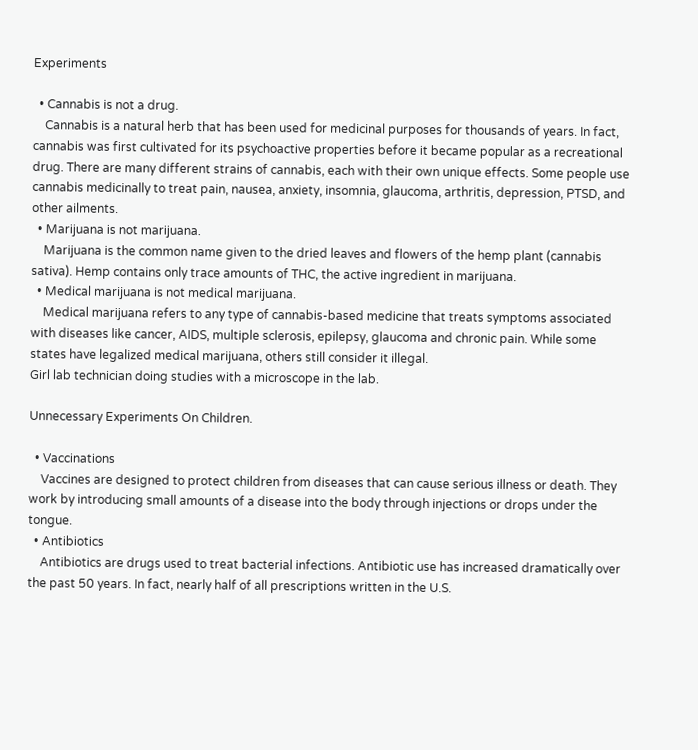Experiments

  • Cannabis is not a drug.
    Cannabis is a natural herb that has been used for medicinal purposes for thousands of years. In fact, cannabis was first cultivated for its psychoactive properties before it became popular as a recreational drug. There are many different strains of cannabis, each with their own unique effects. Some people use cannabis medicinally to treat pain, nausea, anxiety, insomnia, glaucoma, arthritis, depression, PTSD, and other ailments.
  • Marijuana is not marijuana.
    Marijuana is the common name given to the dried leaves and flowers of the hemp plant (cannabis sativa). Hemp contains only trace amounts of THC, the active ingredient in marijuana.
  • Medical marijuana is not medical marijuana.
    Medical marijuana refers to any type of cannabis-based medicine that treats symptoms associated with diseases like cancer, AIDS, multiple sclerosis, epilepsy, glaucoma and chronic pain. While some states have legalized medical marijuana, others still consider it illegal.
Girl lab technician doing studies with a microscope in the lab.

Unnecessary Experiments On Children.

  • Vaccinations
    Vaccines are designed to protect children from diseases that can cause serious illness or death. They work by introducing small amounts of a disease into the body through injections or drops under the tongue.
  • Antibiotics
    Antibiotics are drugs used to treat bacterial infections. Antibiotic use has increased dramatically over the past 50 years. In fact, nearly half of all prescriptions written in the U.S.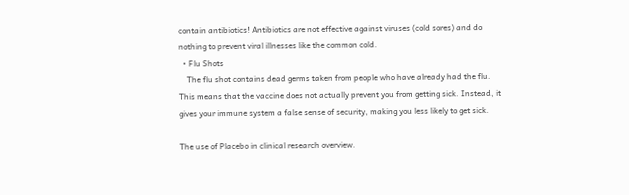contain antibiotics! Antibiotics are not effective against viruses (cold sores) and do nothing to prevent viral illnesses like the common cold.
  • Flu Shots
    The flu shot contains dead germs taken from people who have already had the flu. This means that the vaccine does not actually prevent you from getting sick. Instead, it gives your immune system a false sense of security, making you less likely to get sick.

The use of Placebo in clinical research overview.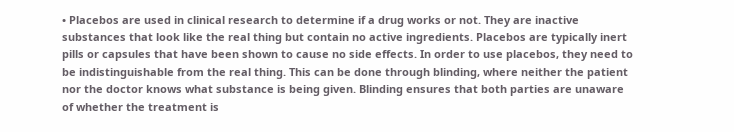• Placebos are used in clinical research to determine if a drug works or not. They are inactive substances that look like the real thing but contain no active ingredients. Placebos are typically inert pills or capsules that have been shown to cause no side effects. In order to use placebos, they need to be indistinguishable from the real thing. This can be done through blinding, where neither the patient nor the doctor knows what substance is being given. Blinding ensures that both parties are unaware of whether the treatment is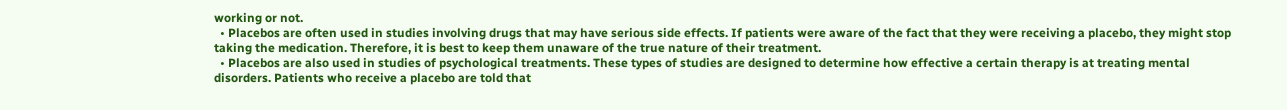working or not.
  • Placebos are often used in studies involving drugs that may have serious side effects. If patients were aware of the fact that they were receiving a placebo, they might stop taking the medication. Therefore, it is best to keep them unaware of the true nature of their treatment.
  • Placebos are also used in studies of psychological treatments. These types of studies are designed to determine how effective a certain therapy is at treating mental disorders. Patients who receive a placebo are told that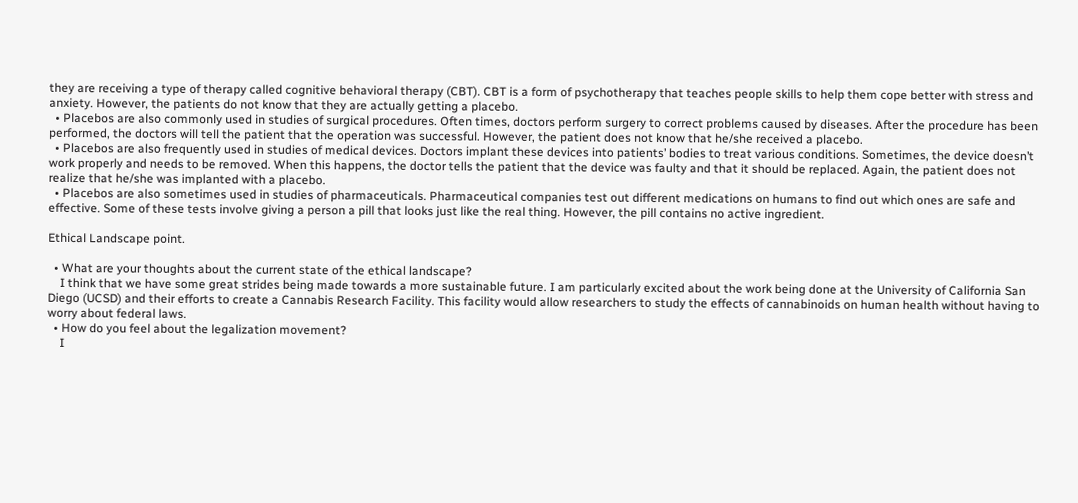they are receiving a type of therapy called cognitive behavioral therapy (CBT). CBT is a form of psychotherapy that teaches people skills to help them cope better with stress and anxiety. However, the patients do not know that they are actually getting a placebo.
  • Placebos are also commonly used in studies of surgical procedures. Often times, doctors perform surgery to correct problems caused by diseases. After the procedure has been performed, the doctors will tell the patient that the operation was successful. However, the patient does not know that he/she received a placebo.
  • Placebos are also frequently used in studies of medical devices. Doctors implant these devices into patients’ bodies to treat various conditions. Sometimes, the device doesn’t work properly and needs to be removed. When this happens, the doctor tells the patient that the device was faulty and that it should be replaced. Again, the patient does not realize that he/she was implanted with a placebo.
  • Placebos are also sometimes used in studies of pharmaceuticals. Pharmaceutical companies test out different medications on humans to find out which ones are safe and effective. Some of these tests involve giving a person a pill that looks just like the real thing. However, the pill contains no active ingredient.

Ethical Landscape point.

  • What are your thoughts about the current state of the ethical landscape?
    I think that we have some great strides being made towards a more sustainable future. I am particularly excited about the work being done at the University of California San Diego (UCSD) and their efforts to create a Cannabis Research Facility. This facility would allow researchers to study the effects of cannabinoids on human health without having to worry about federal laws.
  • How do you feel about the legalization movement?
    I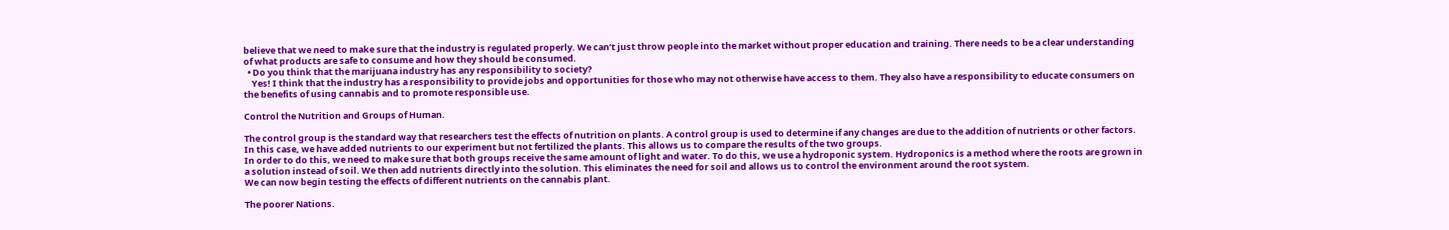believe that we need to make sure that the industry is regulated properly. We can’t just throw people into the market without proper education and training. There needs to be a clear understanding of what products are safe to consume and how they should be consumed.
  • Do you think that the marijuana industry has any responsibility to society?
    Yes! I think that the industry has a responsibility to provide jobs and opportunities for those who may not otherwise have access to them. They also have a responsibility to educate consumers on the benefits of using cannabis and to promote responsible use.

Control the Nutrition and Groups of Human.

The control group is the standard way that researchers test the effects of nutrition on plants. A control group is used to determine if any changes are due to the addition of nutrients or other factors. In this case, we have added nutrients to our experiment but not fertilized the plants. This allows us to compare the results of the two groups.
In order to do this, we need to make sure that both groups receive the same amount of light and water. To do this, we use a hydroponic system. Hydroponics is a method where the roots are grown in a solution instead of soil. We then add nutrients directly into the solution. This eliminates the need for soil and allows us to control the environment around the root system.
We can now begin testing the effects of different nutrients on the cannabis plant.

The poorer Nations.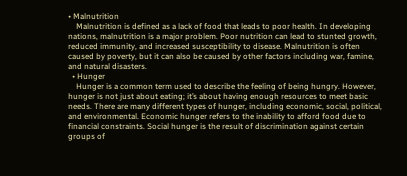• Malnutrition
    Malnutrition is defined as a lack of food that leads to poor health. In developing nations, malnutrition is a major problem. Poor nutrition can lead to stunted growth, reduced immunity, and increased susceptibility to disease. Malnutrition is often caused by poverty, but it can also be caused by other factors including war, famine, and natural disasters.
  • Hunger
    Hunger is a common term used to describe the feeling of being hungry. However, hunger is not just about eating; it’s about having enough resources to meet basic needs. There are many different types of hunger, including economic, social, political, and environmental. Economic hunger refers to the inability to afford food due to financial constraints. Social hunger is the result of discrimination against certain groups of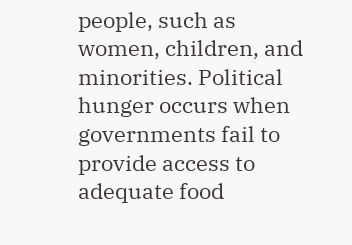people, such as women, children, and minorities. Political hunger occurs when governments fail to provide access to adequate food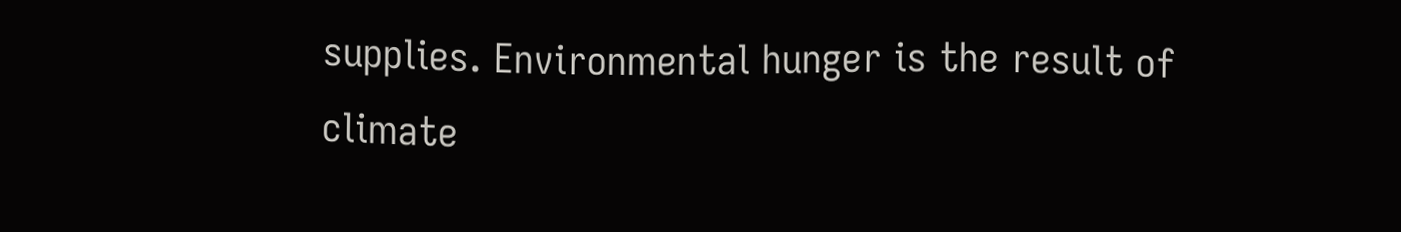supplies. Environmental hunger is the result of climate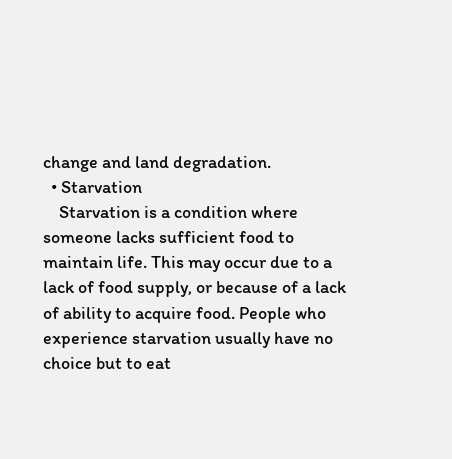change and land degradation.
  • Starvation
    Starvation is a condition where someone lacks sufficient food to maintain life. This may occur due to a lack of food supply, or because of a lack of ability to acquire food. People who experience starvation usually have no choice but to eat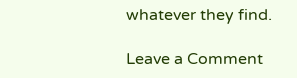whatever they find.

Leave a Comment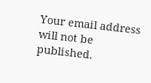Your email address will not be published.